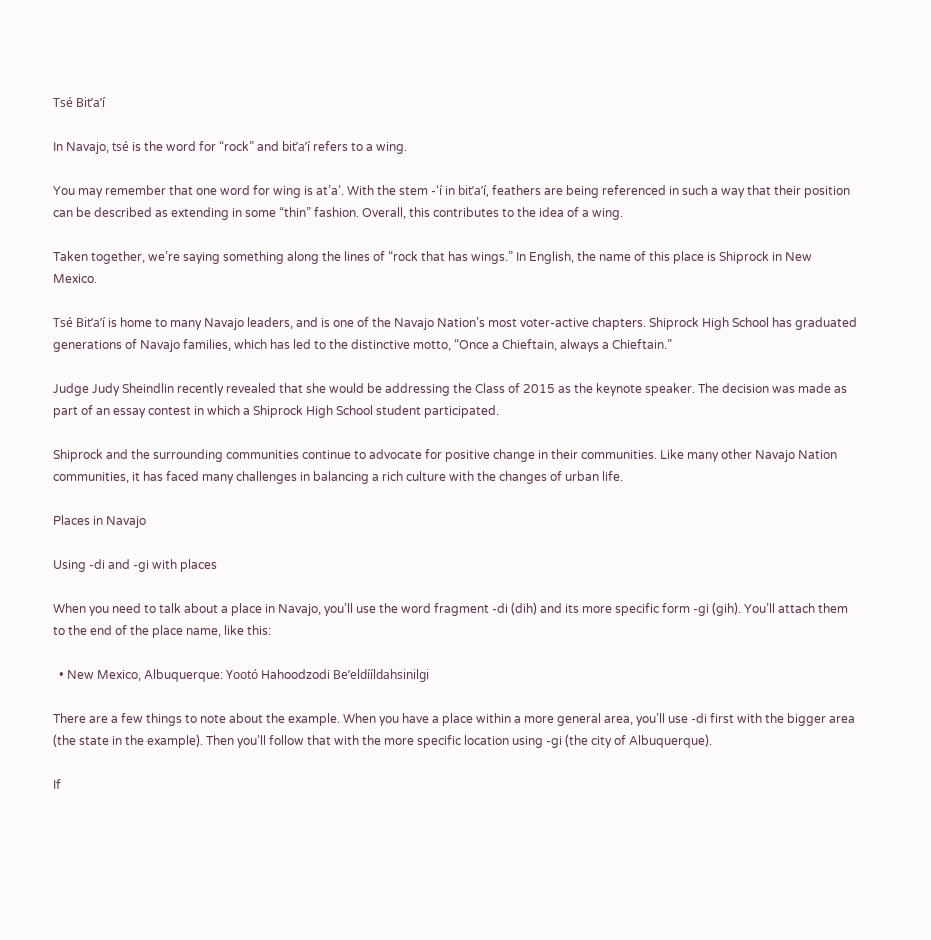Tsé Bit’a’í

In Navajo, tsé is the word for “rock” and bit’a’í refers to a wing.

You may remember that one word for wing is at’a’. With the stem -‘í in bit’a’í, feathers are being referenced in such a way that their position can be described as extending in some “thin” fashion. Overall, this contributes to the idea of a wing.

Taken together, we’re saying something along the lines of “rock that has wings.” In English, the name of this place is Shiprock in New Mexico.

Tsé Bit’a’í is home to many Navajo leaders, and is one of the Navajo Nation’s most voter-active chapters. Shiprock High School has graduated generations of Navajo families, which has led to the distinctive motto, “Once a Chieftain, always a Chieftain.”

Judge Judy Sheindlin recently revealed that she would be addressing the Class of 2015 as the keynote speaker. The decision was made as part of an essay contest in which a Shiprock High School student participated.

Shiprock and the surrounding communities continue to advocate for positive change in their communities. Like many other Navajo Nation communities, it has faced many challenges in balancing a rich culture with the changes of urban life.

Places in Navajo

Using -di and -gi with places

When you need to talk about a place in Navajo, you’ll use the word fragment -di (dih) and its more specific form -gi (gih). You’ll attach them to the end of the place name, like this:

  • New Mexico, Albuquerque: Yootó Hahoodzodi Be’eldííldahsinilgi

There are a few things to note about the example. When you have a place within a more general area, you’ll use -di first with the bigger area (the state in the example). Then you’ll follow that with the more specific location using -gi (the city of Albuquerque).

If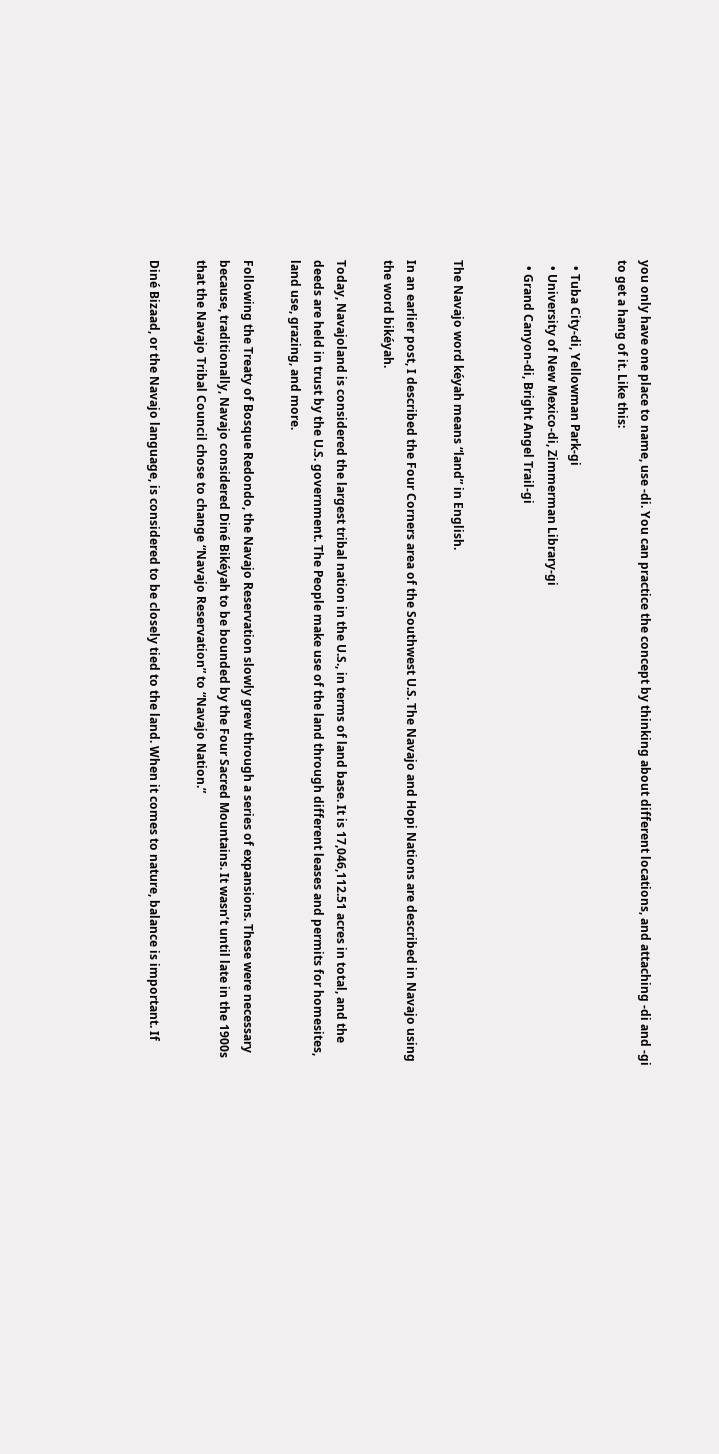you only have one place to name, use -di. You can practice the concept by thinking about different locations, and attaching -di and -gi to get a hang of it. Like this:

  • Tuba City-di, Yellowman Park-gi
  • University of New Mexico-di, Zimmerman Library-gi
  • Grand Canyon-di, Bright Angel Trail-gi


The Navajo word kéyah means “land” in English.

In an earlier post, I described the Four Corners area of the Southwest U.S. The Navajo and Hopi Nations are described in Navajo using the word bikéyah.

Today, Navajoland is considered the largest tribal nation in the U.S., in terms of land base. It is 17,046,112.51 acres in total, and the deeds are held in trust by the U.S. government. The People make use of the land through different leases and permits for homesites, land use, grazing, and more.

Following the Treaty of Bosque Redondo, the Navajo Reservation slowly grew through a series of expansions. These were necessary because, traditionally, Navajo considered Diné Bikéyah to be bounded by the Four Sacred Mountains. It wasn’t until late in the 1900s that the Navajo Tribal Council chose to change “Navajo Reservation” to “Navajo Nation.”

Diné Bizaad, or the Navajo language, is considered to be closely tied to the land. When it comes to nature, balance is important. If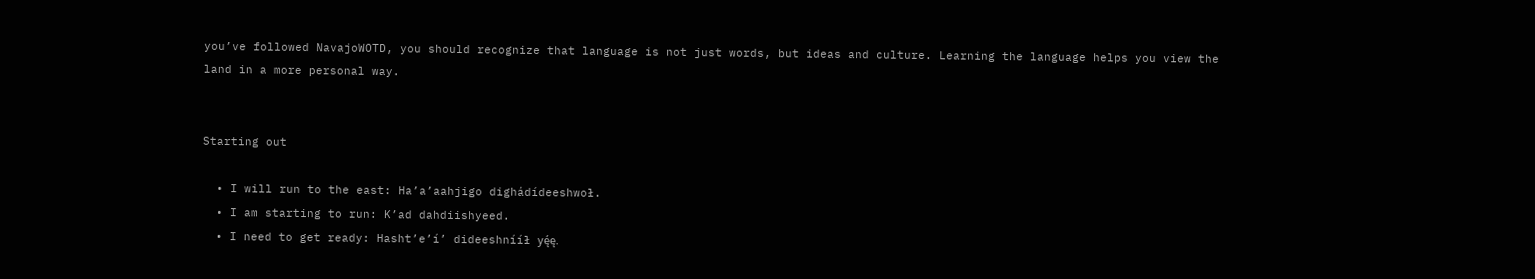you’ve followed NavajoWOTD, you should recognize that language is not just words, but ideas and culture. Learning the language helps you view the land in a more personal way.


Starting out

  • I will run to the east: Ha’a’aahjigo dighádídeeshwoł.
  • I am starting to run: K’ad dahdiishyeed.
  • I need to get ready: Hasht’e’í’ dideeshnííł yę́ę.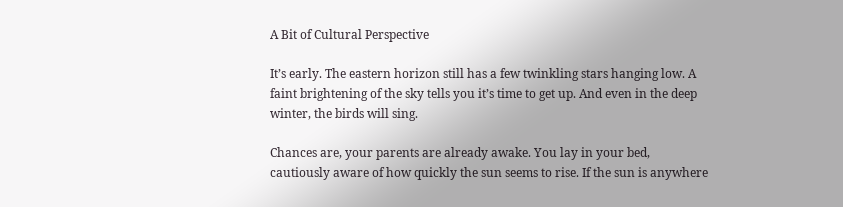A Bit of Cultural Perspective

It’s early. The eastern horizon still has a few twinkling stars hanging low. A faint brightening of the sky tells you it’s time to get up. And even in the deep winter, the birds will sing.

Chances are, your parents are already awake. You lay in your bed, cautiously aware of how quickly the sun seems to rise. If the sun is anywhere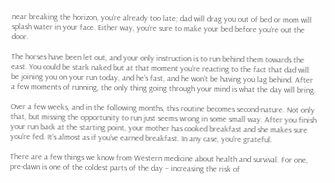near breaking the horizon, you’re already too late; dad will drag you out of bed or mom will splash water in your face. Either way, you’re sure to make your bed before you’re out the door.

The horses have been let out, and your only instruction is to run behind them towards the east. You could be stark naked but at that moment you’re reacting to the fact that dad will be joining you on your run today, and he’s fast, and he won’t be having you lag behind. After a few moments of running, the only thing going through your mind is what the day will bring.

Over a few weeks, and in the following months, this routine becomes second-nature. Not only that, but missing the opportunity to run just seems wrong in some small way. After you finish your run back at the starting point, your mother has cooked breakfast and she makes sure you’re fed. It’s almost as if you’ve earned breakfast. In any case, you’re grateful.

There are a few things we know from Western medicine about health and survival. For one, pre-dawn is one of the coldest parts of the day – increasing the risk of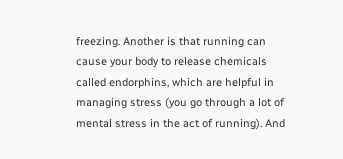freezing. Another is that running can cause your body to release chemicals called endorphins, which are helpful in managing stress (you go through a lot of mental stress in the act of running). And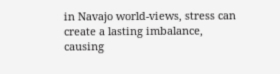in Navajo world-views, stress can create a lasting imbalance, causing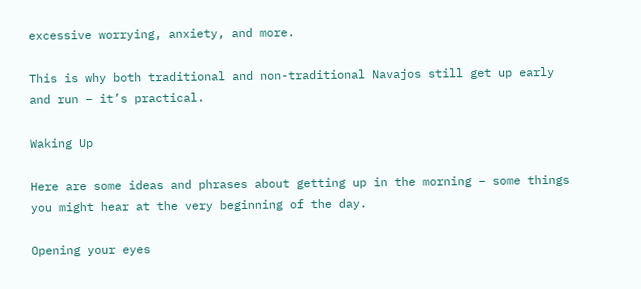excessive worrying, anxiety, and more.

This is why both traditional and non-traditional Navajos still get up early and run – it’s practical.

Waking Up

Here are some ideas and phrases about getting up in the morning – some things you might hear at the very beginning of the day.

Opening your eyes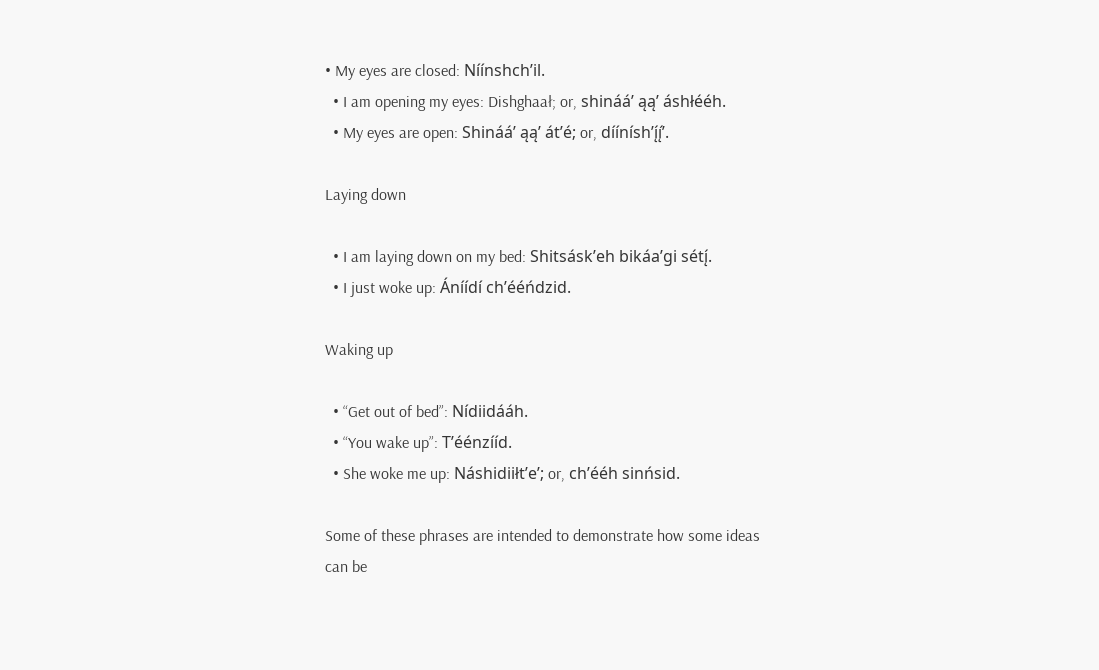• My eyes are closed: Níínshch’il.
  • I am opening my eyes: Dishghaał; or, shináá’ ąą’ áshłééh.
  • My eyes are open: Shináá’ ąą’ át’é; or, díínísh’į́į́’.

Laying down

  • I am laying down on my bed: Shitsásk’eh bikáa’gi sétį́.
  • I just woke up: Áníídí ch’ééńdzid.

Waking up

  • “Get out of bed”: Nídiidááh.
  • “You wake up”: T’éénzííd.
  • She woke me up: Náshidiiłt’e’; or, ch’ééh sinńsid.

Some of these phrases are intended to demonstrate how some ideas can be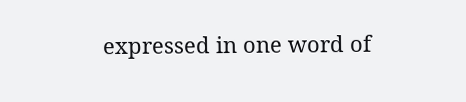expressed in one word of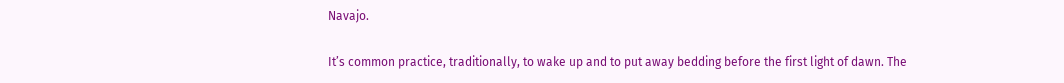Navajo.

It’s common practice, traditionally, to wake up and to put away bedding before the first light of dawn. The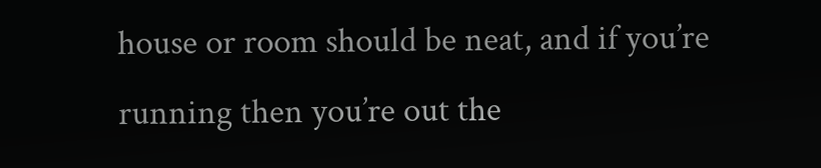house or room should be neat, and if you’re running then you’re out the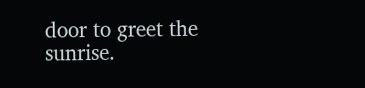door to greet the sunrise.